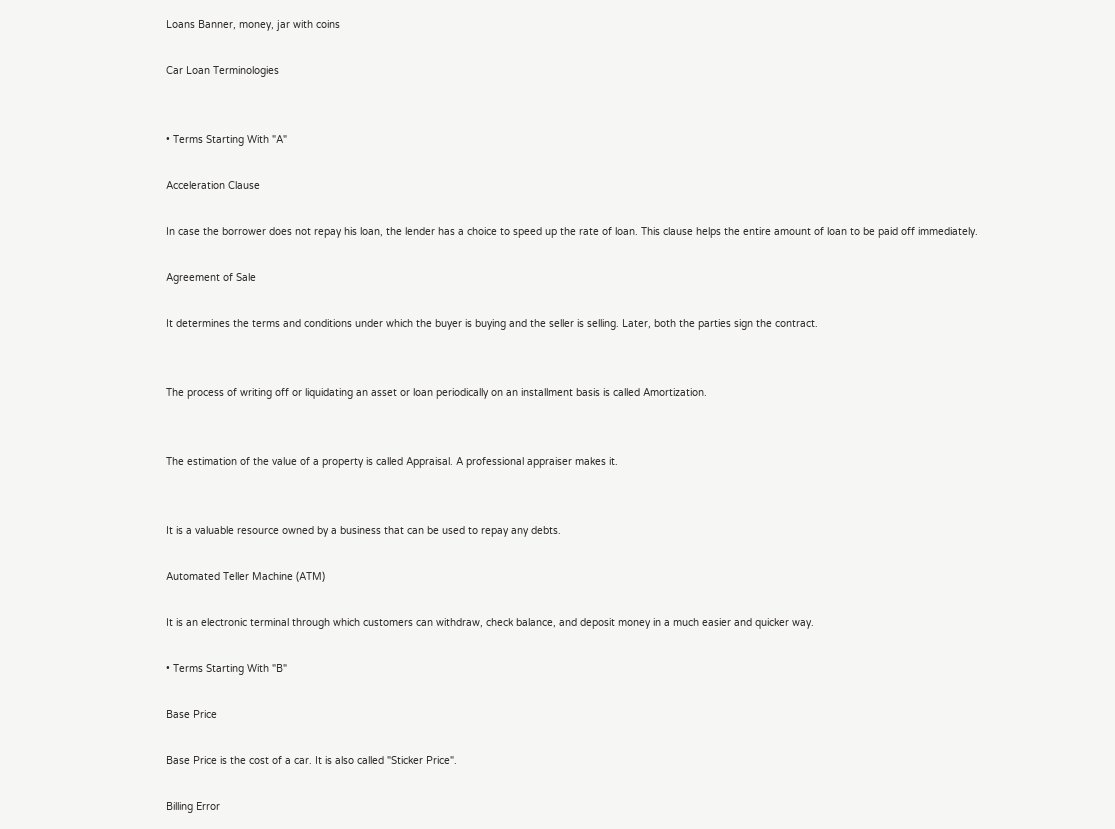Loans Banner, money, jar with coins

Car Loan Terminologies


• Terms Starting With "A"

Acceleration Clause

In case the borrower does not repay his loan, the lender has a choice to speed up the rate of loan. This clause helps the entire amount of loan to be paid off immediately.

Agreement of Sale

It determines the terms and conditions under which the buyer is buying and the seller is selling. Later, both the parties sign the contract.


The process of writing off or liquidating an asset or loan periodically on an installment basis is called Amortization.


The estimation of the value of a property is called Appraisal. A professional appraiser makes it.


It is a valuable resource owned by a business that can be used to repay any debts.

Automated Teller Machine (ATM)

It is an electronic terminal through which customers can withdraw, check balance, and deposit money in a much easier and quicker way.

• Terms Starting With "B"

Base Price

Base Price is the cost of a car. It is also called "Sticker Price".

Billing Error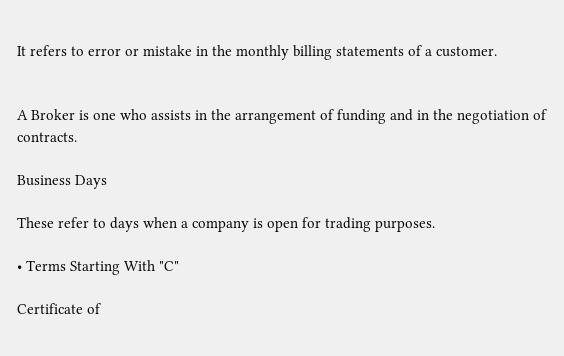It refers to error or mistake in the monthly billing statements of a customer.


A Broker is one who assists in the arrangement of funding and in the negotiation of contracts.

Business Days

These refer to days when a company is open for trading purposes.

• Terms Starting With "C"

Certificate of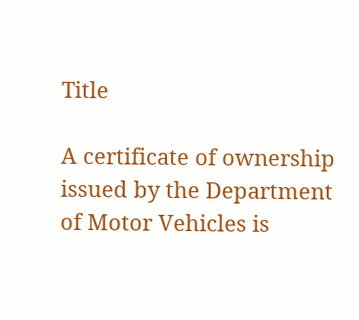Title

A certificate of ownership issued by the Department of Motor Vehicles is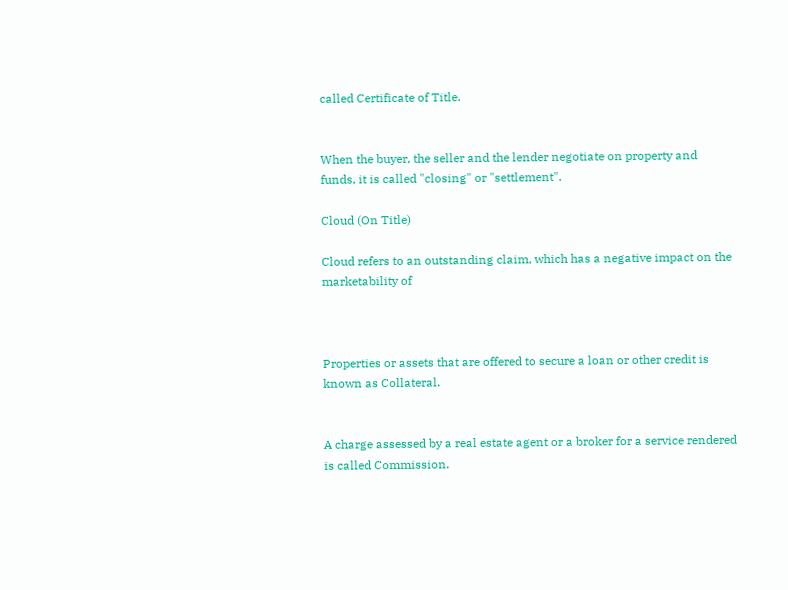called Certificate of Title.


When the buyer, the seller and the lender negotiate on property and funds, it is called "closing" or "settlement".

Cloud (On Title)

Cloud refers to an outstanding claim, which has a negative impact on the marketability of



Properties or assets that are offered to secure a loan or other credit is known as Collateral.


A charge assessed by a real estate agent or a broker for a service rendered is called Commission.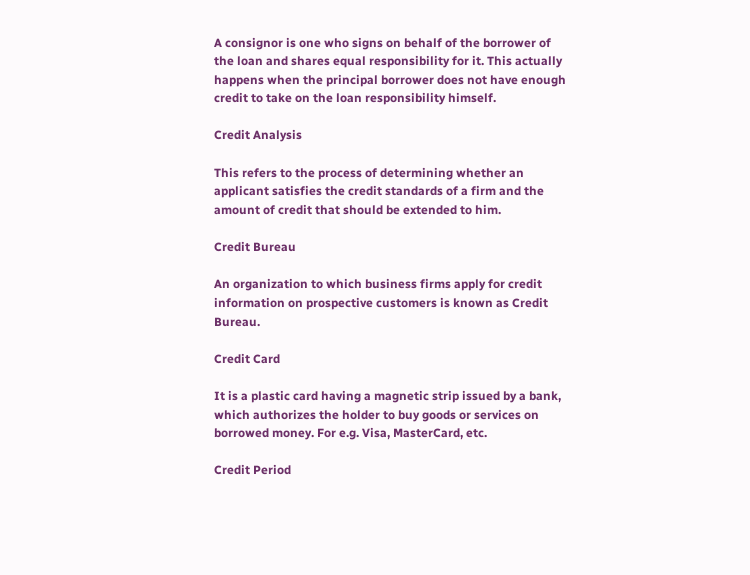A consignor is one who signs on behalf of the borrower of the loan and shares equal responsibility for it. This actually happens when the principal borrower does not have enough credit to take on the loan responsibility himself.

Credit Analysis

This refers to the process of determining whether an applicant satisfies the credit standards of a firm and the amount of credit that should be extended to him.

Credit Bureau

An organization to which business firms apply for credit information on prospective customers is known as Credit Bureau.

Credit Card

It is a plastic card having a magnetic strip issued by a bank, which authorizes the holder to buy goods or services on borrowed money. For e.g. Visa, MasterCard, etc.

Credit Period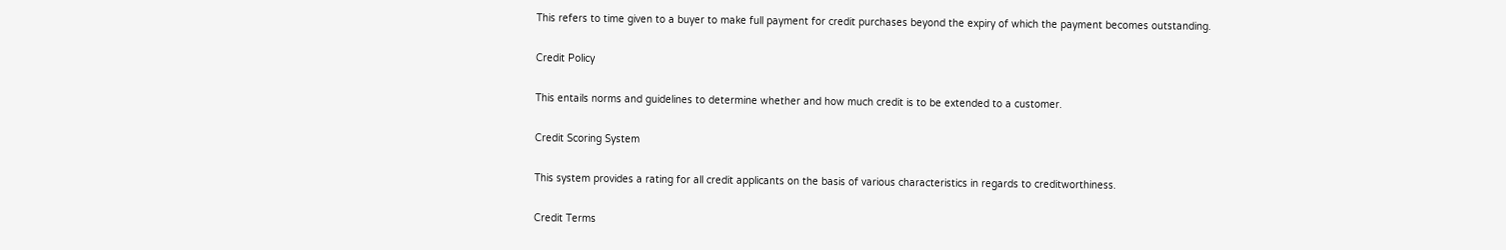This refers to time given to a buyer to make full payment for credit purchases beyond the expiry of which the payment becomes outstanding.

Credit Policy

This entails norms and guidelines to determine whether and how much credit is to be extended to a customer.

Credit Scoring System

This system provides a rating for all credit applicants on the basis of various characteristics in regards to creditworthiness.

Credit Terms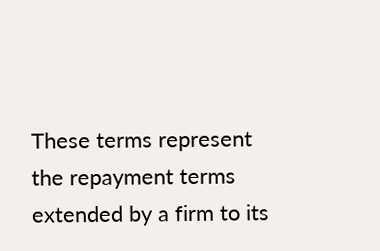These terms represent the repayment terms extended by a firm to its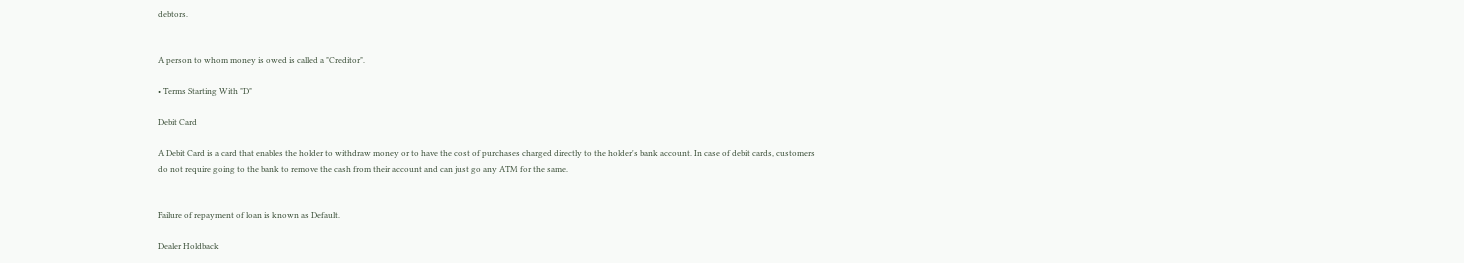debtors.


A person to whom money is owed is called a "Creditor".

• Terms Starting With "D"

Debit Card

A Debit Card is a card that enables the holder to withdraw money or to have the cost of purchases charged directly to the holder's bank account. In case of debit cards, customers do not require going to the bank to remove the cash from their account and can just go any ATM for the same.


Failure of repayment of loan is known as Default.

Dealer Holdback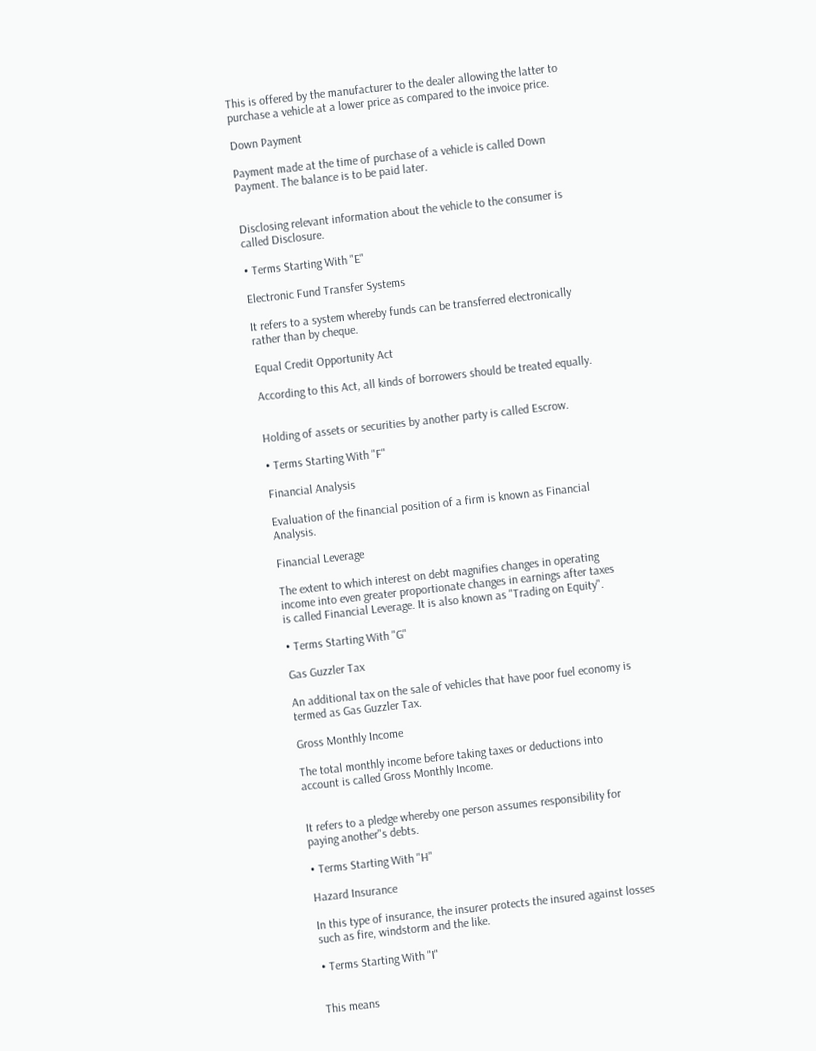This is offered by the manufacturer to the dealer allowing the latter to purchase a vehicle at a lower price as compared to the invoice price.

Down Payment

Payment made at the time of purchase of a vehicle is called Down Payment. The balance is to be paid later.


Disclosing relevant information about the vehicle to the consumer is called Disclosure.

• Terms Starting With "E"

Electronic Fund Transfer Systems

It refers to a system whereby funds can be transferred electronically rather than by cheque.

Equal Credit Opportunity Act

According to this Act, all kinds of borrowers should be treated equally.


Holding of assets or securities by another party is called Escrow.

• Terms Starting With "F"

Financial Analysis

Evaluation of the financial position of a firm is known as Financial Analysis.

Financial Leverage

The extent to which interest on debt magnifies changes in operating income into even greater proportionate changes in earnings after taxes is called Financial Leverage. It is also known as "Trading on Equity".

• Terms Starting With "G"

Gas Guzzler Tax

An additional tax on the sale of vehicles that have poor fuel economy is termed as Gas Guzzler Tax.

Gross Monthly Income

The total monthly income before taking taxes or deductions into account is called Gross Monthly Income.


It refers to a pledge whereby one person assumes responsibility for paying another"s debts.

• Terms Starting With "H"

Hazard Insurance

In this type of insurance, the insurer protects the insured against losses such as fire, windstorm and the like.

• Terms Starting With "I"


This means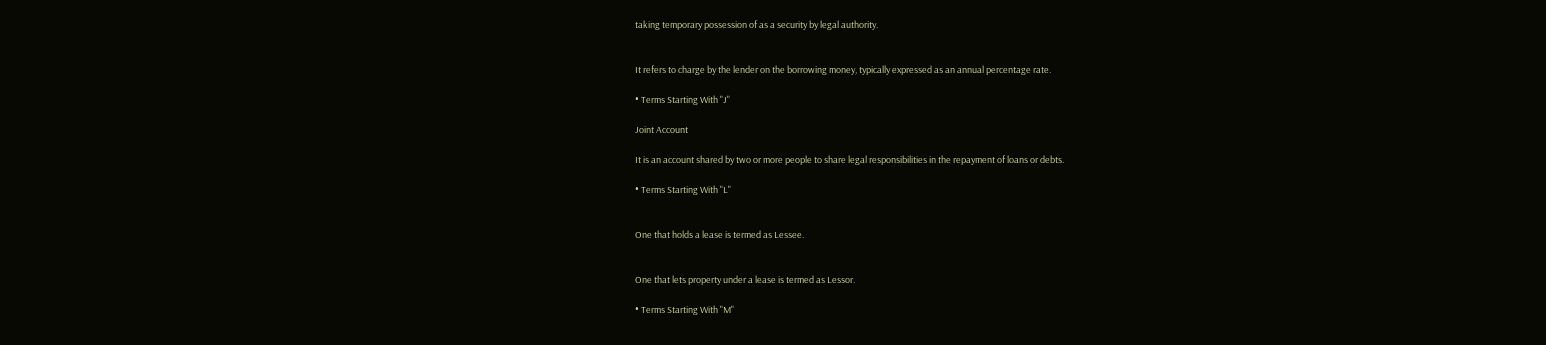taking temporary possession of as a security by legal authority.


It refers to charge by the lender on the borrowing money, typically expressed as an annual percentage rate.

• Terms Starting With "J"

Joint Account

It is an account shared by two or more people to share legal responsibilities in the repayment of loans or debts.

• Terms Starting With "L"


One that holds a lease is termed as Lessee.


One that lets property under a lease is termed as Lessor.

• Terms Starting With "M"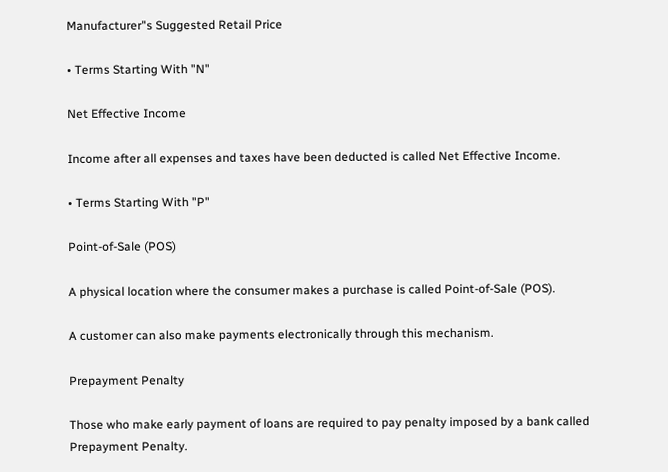Manufacturer"s Suggested Retail Price

• Terms Starting With "N"

Net Effective Income

Income after all expenses and taxes have been deducted is called Net Effective Income.

• Terms Starting With "P"

Point-of-Sale (POS)

A physical location where the consumer makes a purchase is called Point-of-Sale (POS).

A customer can also make payments electronically through this mechanism.

Prepayment Penalty

Those who make early payment of loans are required to pay penalty imposed by a bank called Prepayment Penalty.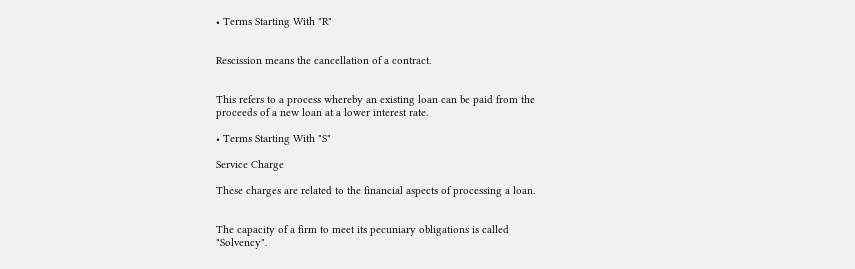• Terms Starting With "R"


Rescission means the cancellation of a contract.


This refers to a process whereby an existing loan can be paid from the proceeds of a new loan at a lower interest rate.

• Terms Starting With "S"

Service Charge

These charges are related to the financial aspects of processing a loan.


The capacity of a firm to meet its pecuniary obligations is called "Solvency".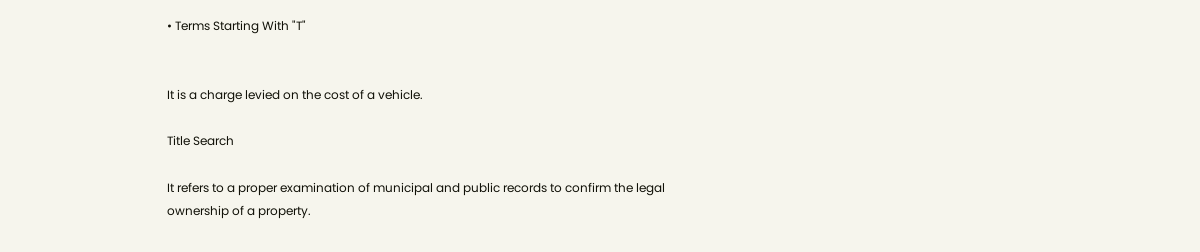• Terms Starting With "T"


It is a charge levied on the cost of a vehicle.

Title Search

It refers to a proper examination of municipal and public records to confirm the legal ownership of a property.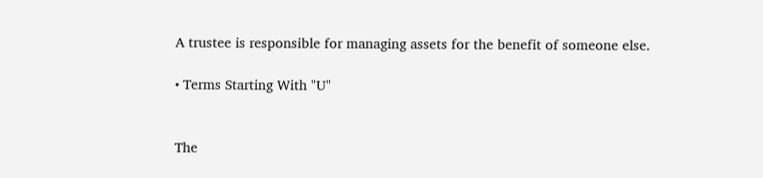A trustee is responsible for managing assets for the benefit of someone else.

• Terms Starting With "U"


The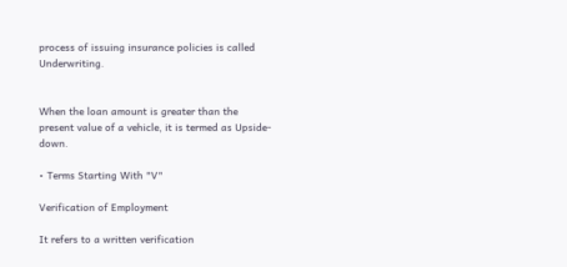process of issuing insurance policies is called Underwriting.


When the loan amount is greater than the present value of a vehicle, it is termed as Upside-down.

• Terms Starting With "V"

Verification of Employment

It refers to a written verification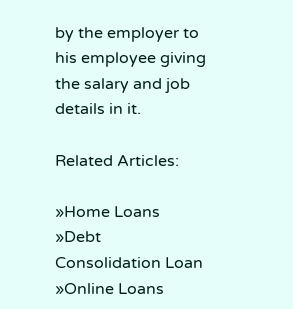by the employer to his employee giving the salary and job details in it.

Related Articles:

»Home Loans
»Debt Consolidation Loan
»Online Loans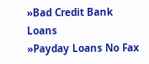»Bad Credit Bank Loans
»Payday Loans No Fax